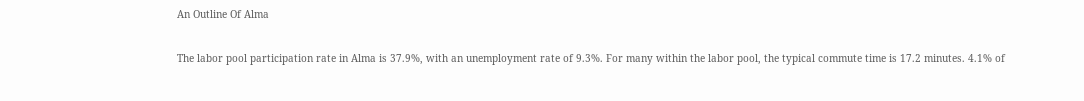An Outline Of Alma

The labor pool participation rate in Alma is 37.9%, with an unemployment rate of 9.3%. For many within the labor pool, the typical commute time is 17.2 minutes. 4.1% of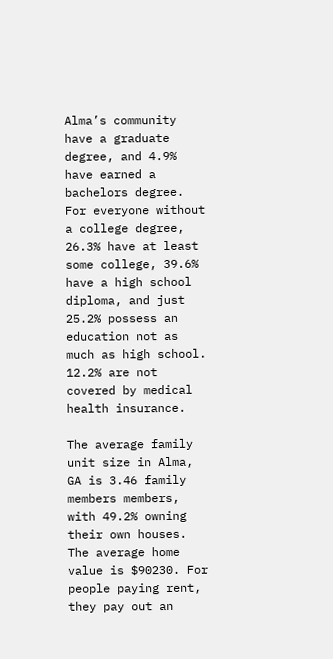Alma’s community have a graduate degree, and 4.9% have earned a bachelors degree. For everyone without a college degree, 26.3% have at least some college, 39.6% have a high school diploma, and just 25.2% possess an education not as much as high school. 12.2% are not covered by medical health insurance.

The average family unit size in Alma, GA is 3.46 family members members, with 49.2% owning their own houses. The average home value is $90230. For people paying rent, they pay out an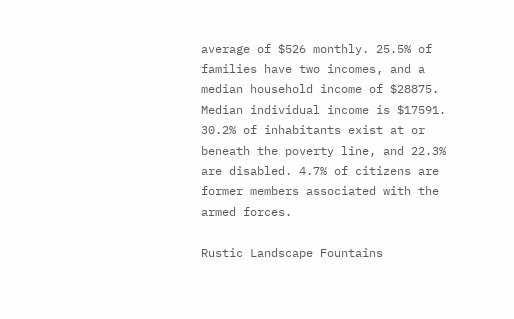average of $526 monthly. 25.5% of families have two incomes, and a median household income of $28875. Median individual income is $17591. 30.2% of inhabitants exist at or beneath the poverty line, and 22.3% are disabled. 4.7% of citizens are former members associated with the armed forces.

Rustic Landscape Fountains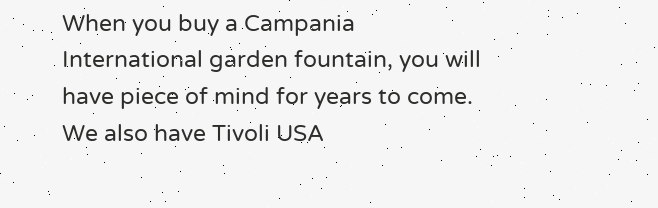When you buy a Campania International garden fountain, you will have piece of mind for years to come. We also have Tivoli USA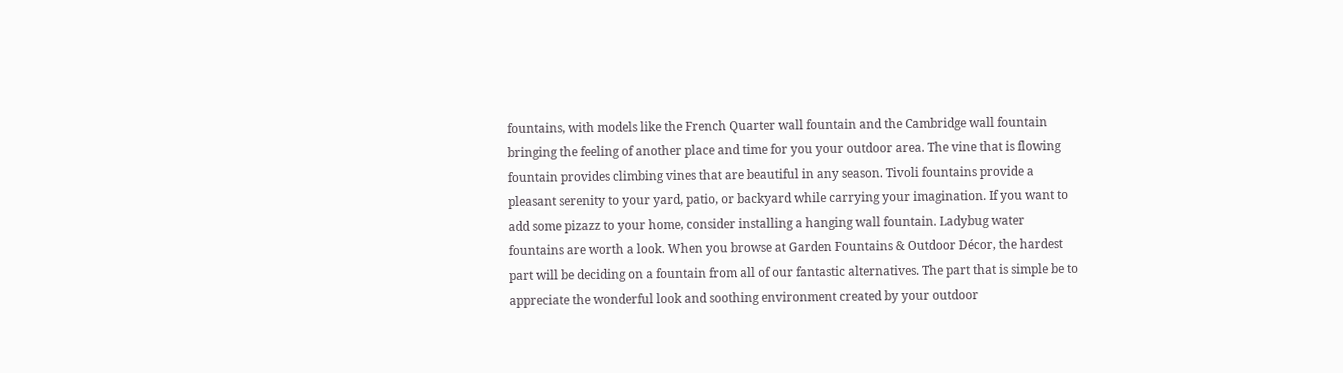fountains, with models like the French Quarter wall fountain and the Cambridge wall fountain bringing the feeling of another place and time for you your outdoor area. The vine that is flowing fountain provides climbing vines that are beautiful in any season. Tivoli fountains provide a pleasant serenity to your yard, patio, or backyard while carrying your imagination. If you want to add some pizazz to your home, consider installing a hanging wall fountain. Ladybug water fountains are worth a look. When you browse at Garden Fountains & Outdoor Décor, the hardest part will be deciding on a fountain from all of our fantastic alternatives. The part that is simple be to appreciate the wonderful look and soothing environment created by your outdoor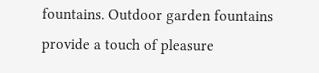fountains. Outdoor garden fountains provide a touch of pleasure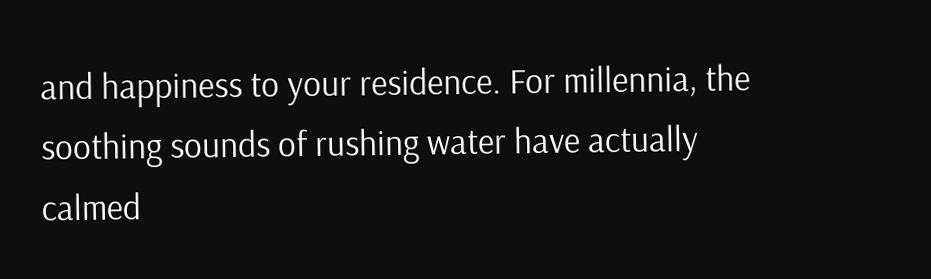and happiness to your residence. For millennia, the soothing sounds of rushing water have actually calmed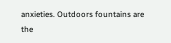anxieties. Outdoors fountains are the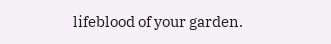lifeblood of your garden.